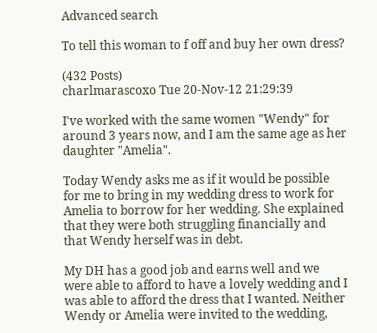Advanced search

To tell this woman to f off and buy her own dress?

(432 Posts)
charlmarascoxo Tue 20-Nov-12 21:29:39

I've worked with the same women "Wendy" for around 3 years now, and I am the same age as her daughter "Amelia".

Today Wendy asks me as if it would be possible for me to bring in my wedding dress to work for Amelia to borrow for her wedding. She explained that they were both struggling financially and that Wendy herself was in debt.

My DH has a good job and earns well and we were able to afford to have a lovely wedding and I was able to afford the dress that I wanted. Neither Wendy or Amelia were invited to the wedding,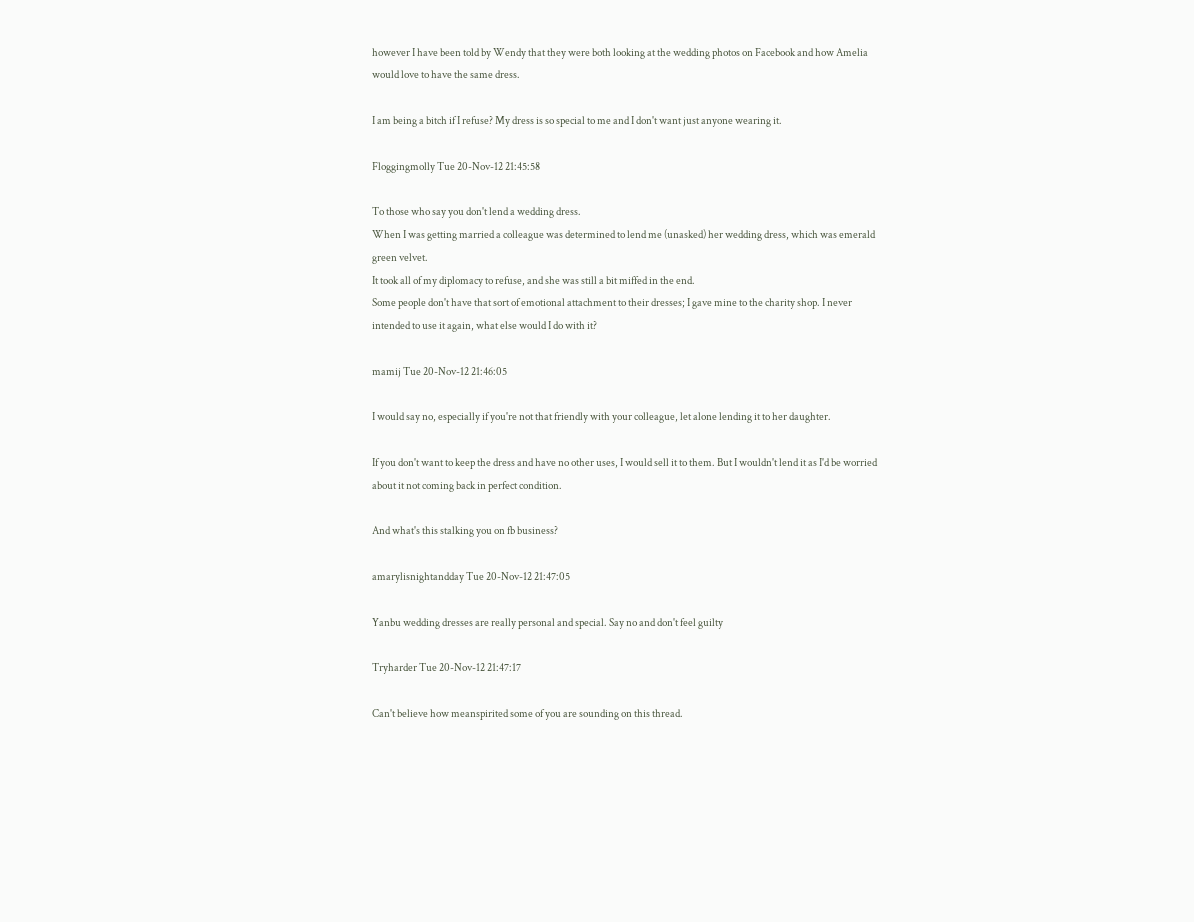however I have been told by Wendy that they were both looking at the wedding photos on Facebook and how Amelia would love to have the same dress.

I am being a bitch if I refuse? My dress is so special to me and I don't want just anyone wearing it.

Floggingmolly Tue 20-Nov-12 21:45:58

To those who say you don't lend a wedding dress.
When I was getting married a colleague was determined to lend me (unasked) her wedding dress, which was emerald green velvet.
It took all of my diplomacy to refuse, and she was still a bit miffed in the end.
Some people don't have that sort of emotional attachment to their dresses; I gave mine to the charity shop. I never intended to use it again, what else would I do with it?

mamij Tue 20-Nov-12 21:46:05

I would say no, especially if you're not that friendly with your colleague, let alone lending it to her daughter.

If you don't want to keep the dress and have no other uses, I would sell it to them. But I wouldn't lend it as I'd be worried about it not coming back in perfect condition.

And what's this stalking you on fb business?

amarylisnightandday Tue 20-Nov-12 21:47:05

Yanbu wedding dresses are really personal and special. Say no and don't feel guilty

Tryharder Tue 20-Nov-12 21:47:17

Can't believe how meanspirited some of you are sounding on this thread.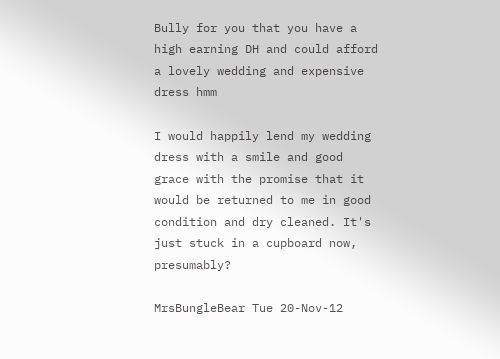Bully for you that you have a high earning DH and could afford a lovely wedding and expensive dress hmm

I would happily lend my wedding dress with a smile and good grace with the promise that it would be returned to me in good condition and dry cleaned. It's just stuck in a cupboard now, presumably?

MrsBungleBear Tue 20-Nov-12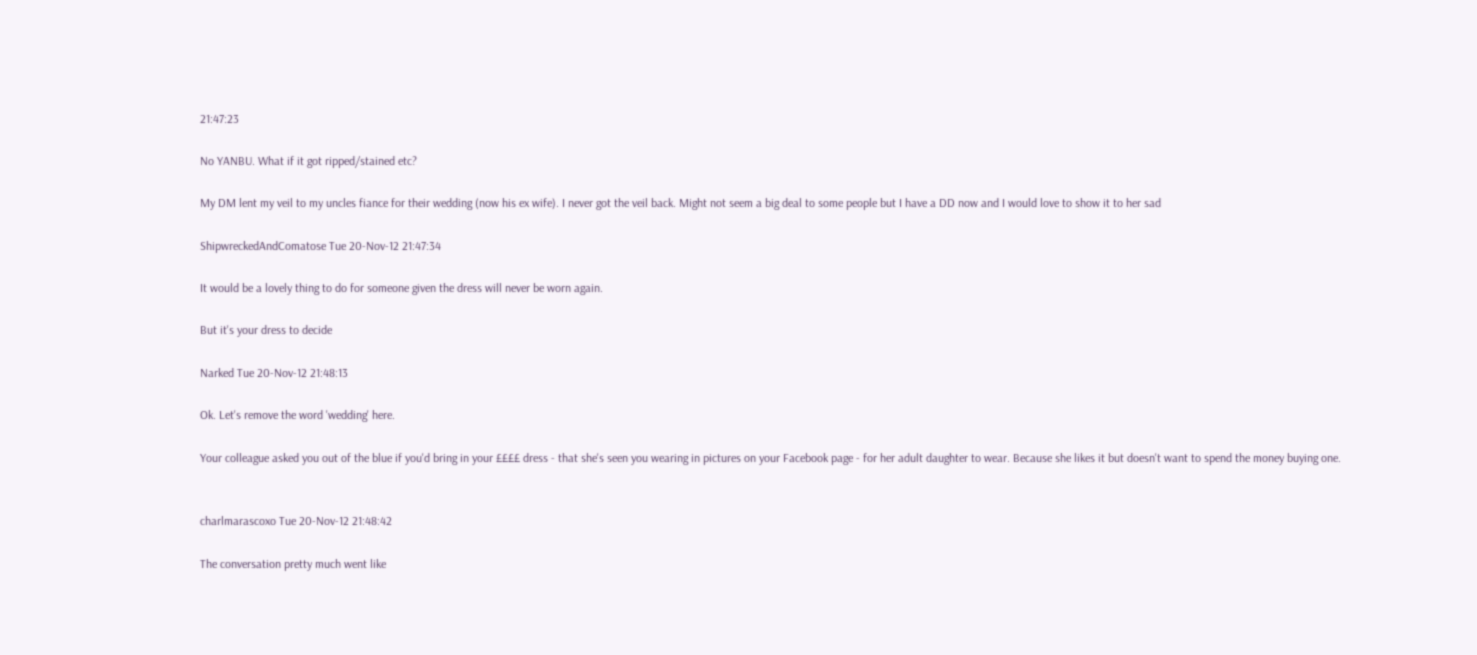21:47:23

No YANBU. What if it got ripped/stained etc?

My DM lent my veil to my uncles fiance for their wedding (now his ex wife). I never got the veil back. Might not seem a big deal to some people but I have a DD now and I would love to show it to her sad

ShipwreckedAndComatose Tue 20-Nov-12 21:47:34

It would be a lovely thing to do for someone given the dress will never be worn again.

But it's your dress to decide

Narked Tue 20-Nov-12 21:48:13

Ok. Let's remove the word 'wedding' here.

Your colleague asked you out of the blue if you'd bring in your ££££ dress - that she's seen you wearing in pictures on your Facebook page - for her adult daughter to wear. Because she likes it but doesn't want to spend the money buying one.


charlmarascoxo Tue 20-Nov-12 21:48:42

The conversation pretty much went like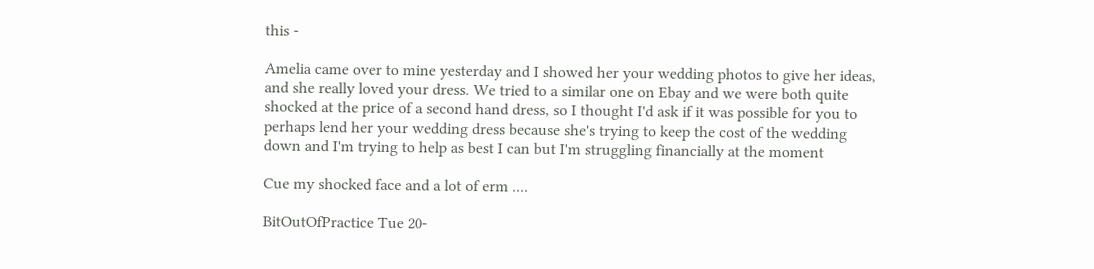this -

Amelia came over to mine yesterday and I showed her your wedding photos to give her ideas, and she really loved your dress. We tried to a similar one on Ebay and we were both quite shocked at the price of a second hand dress, so I thought I'd ask if it was possible for you to perhaps lend her your wedding dress because she's trying to keep the cost of the wedding down and I'm trying to help as best I can but I'm struggling financially at the moment

Cue my shocked face and a lot of erm ....

BitOutOfPractice Tue 20-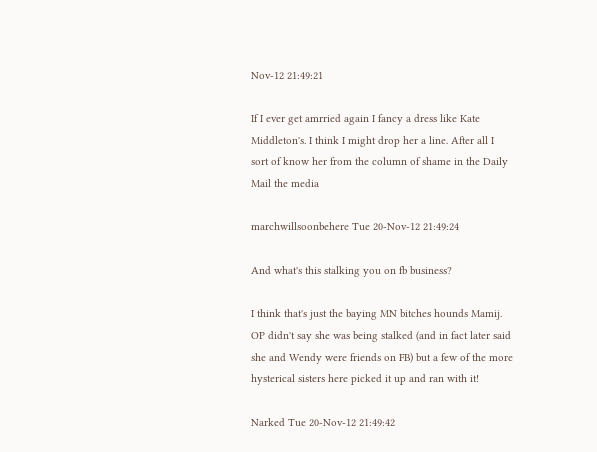Nov-12 21:49:21

If I ever get amrried again I fancy a dress like Kate Middleton's. I think I might drop her a line. After all I sort of know her from the column of shame in the Daily Mail the media

marchwillsoonbehere Tue 20-Nov-12 21:49:24

And what's this stalking you on fb business?

I think that's just the baying MN bitches hounds Mamij. OP didn't say she was being stalked (and in fact later said she and Wendy were friends on FB) but a few of the more hysterical sisters here picked it up and ran with it!

Narked Tue 20-Nov-12 21:49:42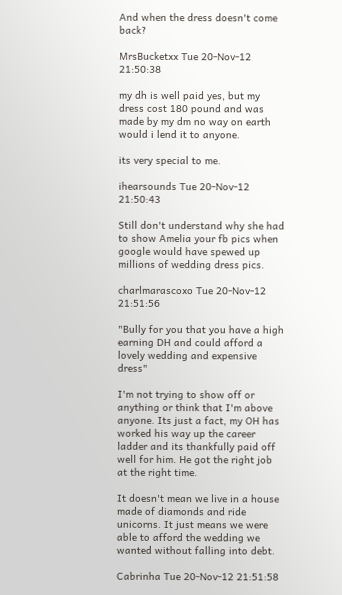And when the dress doesn't come back?

MrsBucketxx Tue 20-Nov-12 21:50:38

my dh is well paid yes, but my dress cost 180 pound and was made by my dm no way on earth would i lend it to anyone.

its very special to me.

ihearsounds Tue 20-Nov-12 21:50:43

Still don't understand why she had to show Amelia your fb pics when google would have spewed up millions of wedding dress pics.

charlmarascoxo Tue 20-Nov-12 21:51:56

"Bully for you that you have a high earning DH and could afford a lovely wedding and expensive dress"

I'm not trying to show off or anything or think that I'm above anyone. Its just a fact, my OH has worked his way up the career ladder and its thankfully paid off well for him. He got the right job at the right time.

It doesn't mean we live in a house made of diamonds and ride unicorns. It just means we were able to afford the wedding we wanted without falling into debt.

Cabrinha Tue 20-Nov-12 21:51:58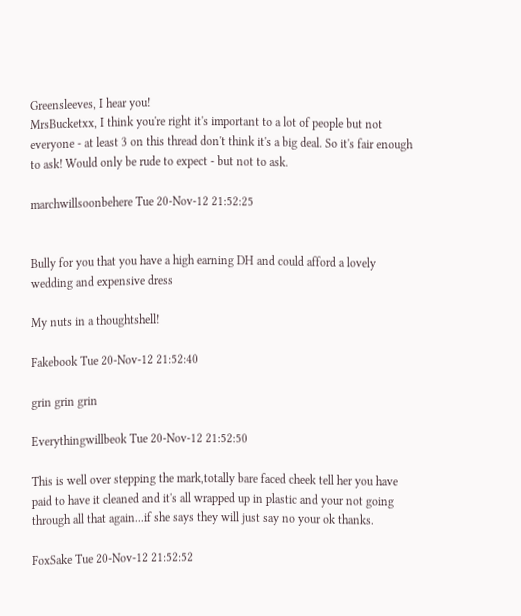Greensleeves, I hear you!
MrsBucketxx, I think you're right it's important to a lot of people but not everyone - at least 3 on this thread don't think it's a big deal. So it's fair enough to ask! Would only be rude to expect - but not to ask.

marchwillsoonbehere Tue 20-Nov-12 21:52:25


Bully for you that you have a high earning DH and could afford a lovely wedding and expensive dress

My nuts in a thoughtshell!

Fakebook Tue 20-Nov-12 21:52:40

grin grin grin

Everythingwillbeok Tue 20-Nov-12 21:52:50

This is well over stepping the mark,totally bare faced cheek tell her you have paid to have it cleaned and it's all wrapped up in plastic and your not going through all that again...if she says they will just say no your ok thanks.

FoxSake Tue 20-Nov-12 21:52:52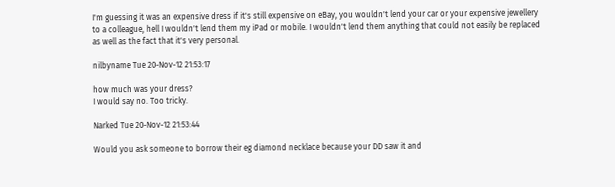I'm guessing it was an expensive dress if it's still expensive on eBay, you wouldn't lend your car or your expensive jewellery to a colleague, hell I wouldn't lend them my iPad or mobile. I wouldn't lend them anything that could not easily be replaced as well as the fact that it's very personal.

nilbyname Tue 20-Nov-12 21:53:17

how much was your dress?
I would say no. Too tricky.

Narked Tue 20-Nov-12 21:53:44

Would you ask someone to borrow their eg diamond necklace because your DD saw it and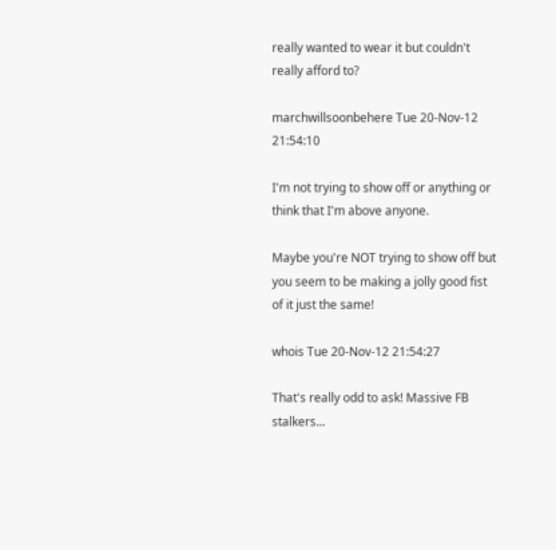really wanted to wear it but couldn't really afford to?

marchwillsoonbehere Tue 20-Nov-12 21:54:10

I'm not trying to show off or anything or think that I'm above anyone.

Maybe you're NOT trying to show off but you seem to be making a jolly good fist of it just the same!

whois Tue 20-Nov-12 21:54:27

That's really odd to ask! Massive FB stalkers...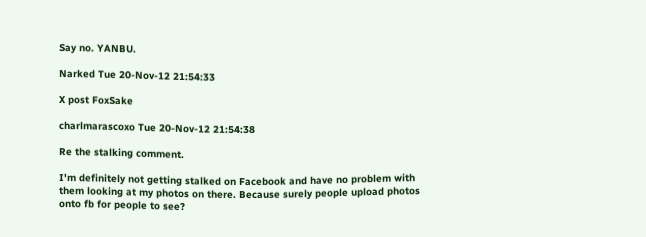Say no. YANBU.

Narked Tue 20-Nov-12 21:54:33

X post FoxSake

charlmarascoxo Tue 20-Nov-12 21:54:38

Re the stalking comment.

I'm definitely not getting stalked on Facebook and have no problem with them looking at my photos on there. Because surely people upload photos onto fb for people to see?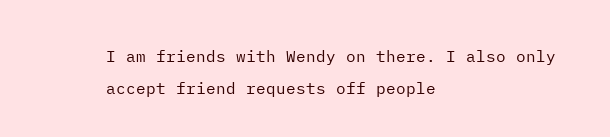I am friends with Wendy on there. I also only accept friend requests off people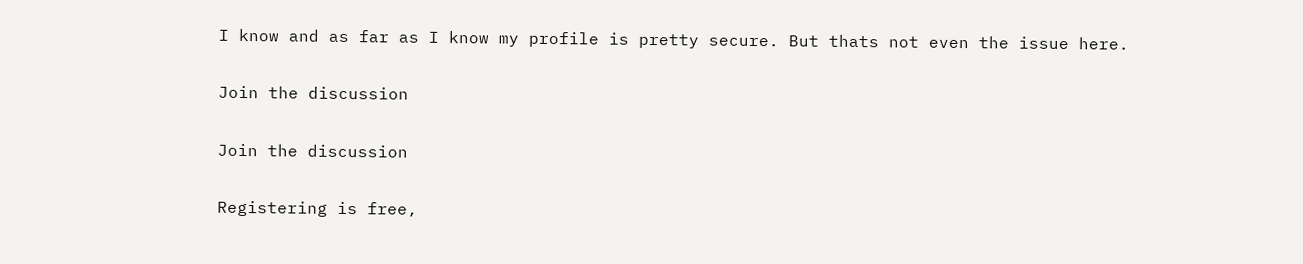I know and as far as I know my profile is pretty secure. But thats not even the issue here.

Join the discussion

Join the discussion

Registering is free,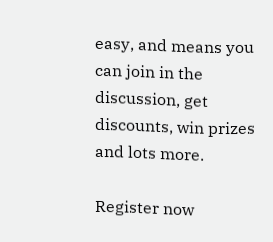easy, and means you can join in the discussion, get discounts, win prizes and lots more.

Register now